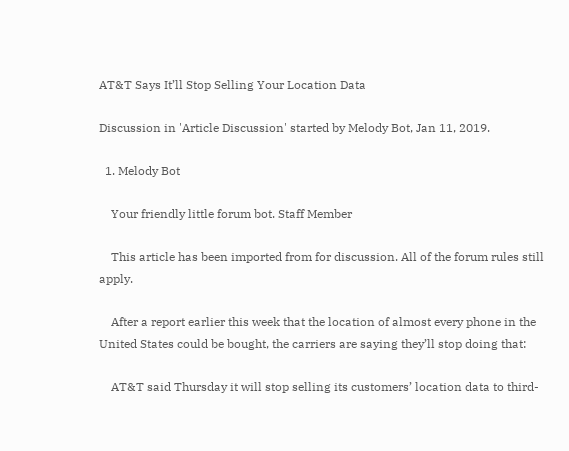AT&T Says It’ll Stop Selling Your Location Data

Discussion in 'Article Discussion' started by Melody Bot, Jan 11, 2019.

  1. Melody Bot

    Your friendly little forum bot. Staff Member

    This article has been imported from for discussion. All of the forum rules still apply.

    After a report earlier this week that the location of almost every phone in the United States could be bought, the carriers are saying they’ll stop doing that:

    AT&T said Thursday it will stop selling its customers’ location data to third-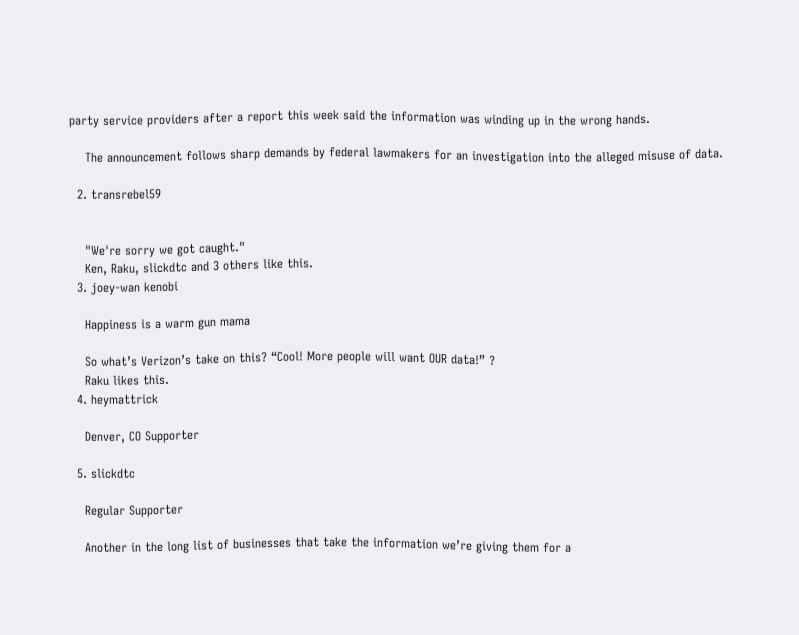party service providers after a report this week said the information was winding up in the wrong hands.

    The announcement follows sharp demands by federal lawmakers for an investigation into the alleged misuse of data.

  2. transrebel59


    "We're sorry we got caught."
    Ken, Raku, slickdtc and 3 others like this.
  3. joey-wan kenobi

    Happiness is a warm gun mama

    So what’s Verizon’s take on this? “Cool! More people will want OUR data!” ?
    Raku likes this.
  4. heymattrick

    Denver, CO Supporter

  5. slickdtc

    Regular Supporter

    Another in the long list of businesses that take the information we’re giving them for a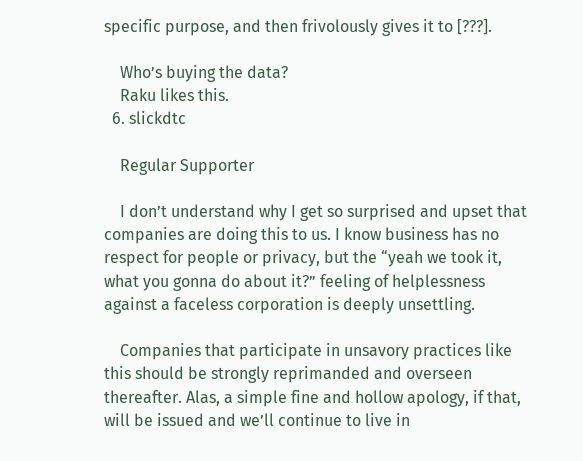specific purpose, and then frivolously gives it to [???].

    Who’s buying the data?
    Raku likes this.
  6. slickdtc

    Regular Supporter

    I don’t understand why I get so surprised and upset that companies are doing this to us. I know business has no respect for people or privacy, but the “yeah we took it, what you gonna do about it?” feeling of helplessness against a faceless corporation is deeply unsettling.

    Companies that participate in unsavory practices like this should be strongly reprimanded and overseen thereafter. Alas, a simple fine and hollow apology, if that, will be issued and we’ll continue to live in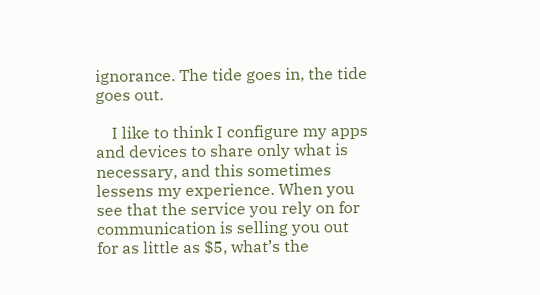ignorance. The tide goes in, the tide goes out.

    I like to think I configure my apps and devices to share only what is necessary, and this sometimes lessens my experience. When you see that the service you rely on for communication is selling you out for as little as $5, what’s the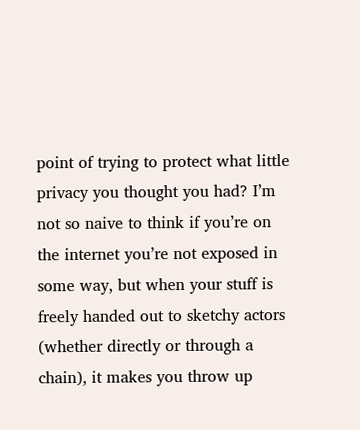point of trying to protect what little privacy you thought you had? I’m not so naive to think if you’re on the internet you’re not exposed in some way, but when your stuff is freely handed out to sketchy actors (whether directly or through a chain), it makes you throw up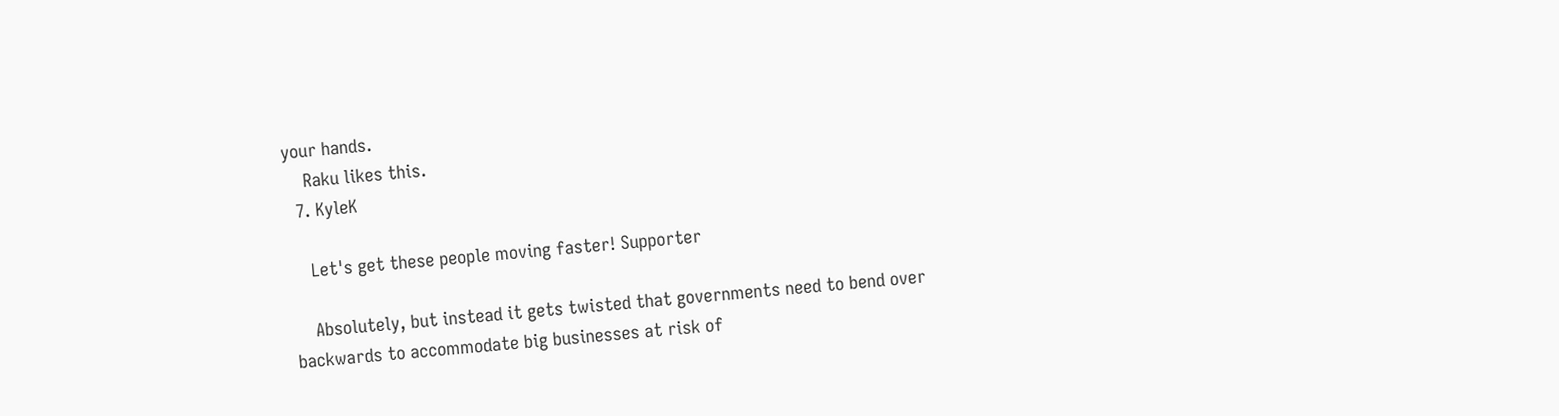your hands.
    Raku likes this.
  7. KyleK

    Let's get these people moving faster! Supporter

    Absolutely, but instead it gets twisted that governments need to bend over backwards to accommodate big businesses at risk of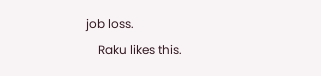job loss.
    Raku likes this.